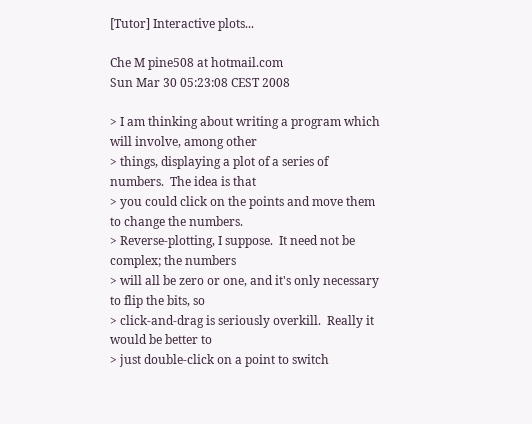[Tutor] Interactive plots...

Che M pine508 at hotmail.com
Sun Mar 30 05:23:08 CEST 2008

> I am thinking about writing a program which will involve, among other
> things, displaying a plot of a series of numbers.  The idea is that
> you could click on the points and move them to change the numbers.
> Reverse-plotting, I suppose.  It need not be complex; the numbers
> will all be zero or one, and it's only necessary to flip the bits, so
> click-and-drag is seriously overkill.  Really it would be better to
> just double-click on a point to switch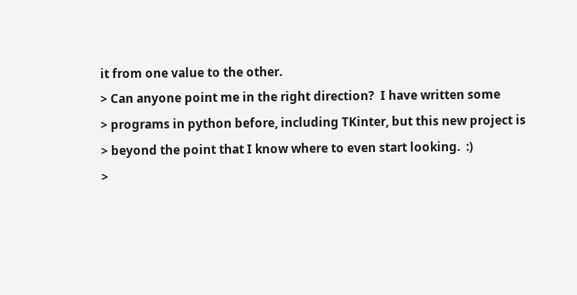it from one value to the other.
> Can anyone point me in the right direction?  I have written some
> programs in python before, including TKinter, but this new project is
> beyond the point that I know where to even start looking.  :)
>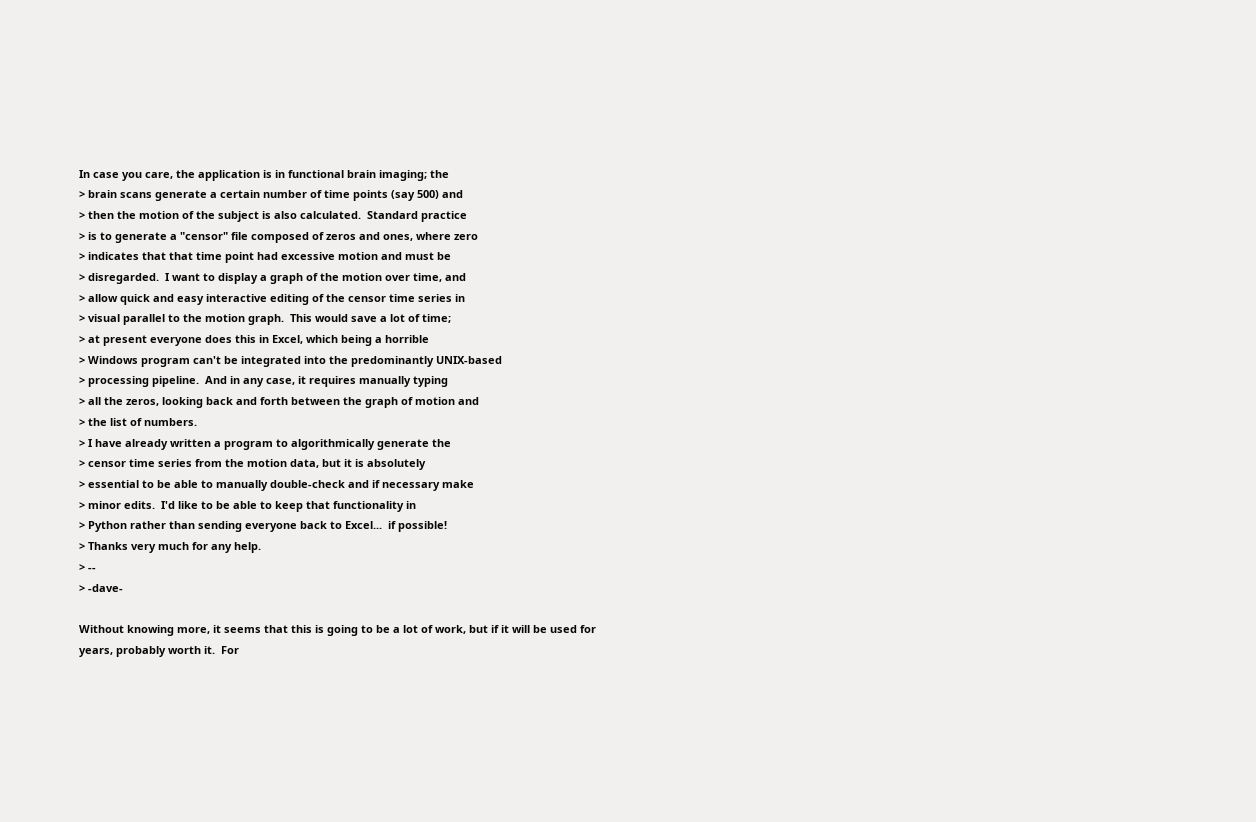In case you care, the application is in functional brain imaging; the
> brain scans generate a certain number of time points (say 500) and
> then the motion of the subject is also calculated.  Standard practice
> is to generate a "censor" file composed of zeros and ones, where zero
> indicates that that time point had excessive motion and must be
> disregarded.  I want to display a graph of the motion over time, and
> allow quick and easy interactive editing of the censor time series in
> visual parallel to the motion graph.  This would save a lot of time;
> at present everyone does this in Excel, which being a horrible
> Windows program can't be integrated into the predominantly UNIX-based
> processing pipeline.  And in any case, it requires manually typing
> all the zeros, looking back and forth between the graph of motion and
> the list of numbers.
> I have already written a program to algorithmically generate the
> censor time series from the motion data, but it is absolutely
> essential to be able to manually double-check and if necessary make
> minor edits.  I'd like to be able to keep that functionality in
> Python rather than sending everyone back to Excel...  if possible!
> Thanks very much for any help.
> --
> -dave-

Without knowing more, it seems that this is going to be a lot of work, but if it will be used for years, probably worth it.  For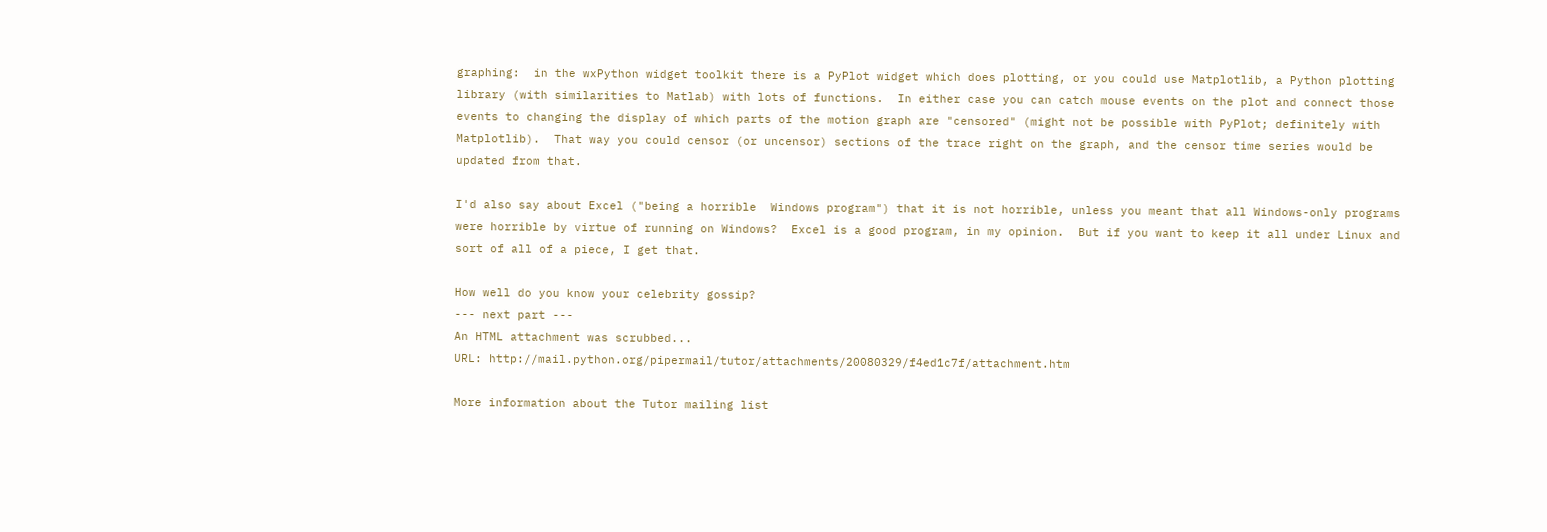graphing:  in the wxPython widget toolkit there is a PyPlot widget which does plotting, or you could use Matplotlib, a Python plotting library (with similarities to Matlab) with lots of functions.  In either case you can catch mouse events on the plot and connect those events to changing the display of which parts of the motion graph are "censored" (might not be possible with PyPlot; definitely with Matplotlib).  That way you could censor (or uncensor) sections of the trace right on the graph, and the censor time series would be updated from that.

I'd also say about Excel ("being a horrible  Windows program") that it is not horrible, unless you meant that all Windows-only programs were horrible by virtue of running on Windows?  Excel is a good program, in my opinion.  But if you want to keep it all under Linux and sort of all of a piece, I get that.

How well do you know your celebrity gossip?
--- next part ---
An HTML attachment was scrubbed...
URL: http://mail.python.org/pipermail/tutor/attachments/20080329/f4ed1c7f/attachment.htm

More information about the Tutor mailing list